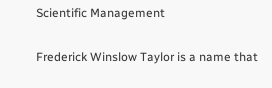Scientific Management

Frederick Winslow Taylor is a name that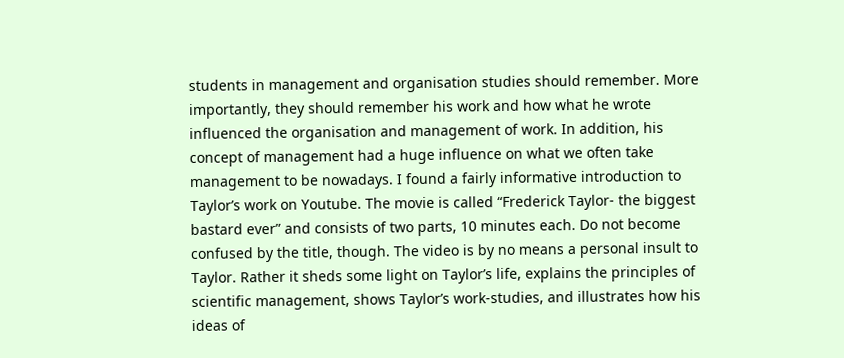students in management and organisation studies should remember. More importantly, they should remember his work and how what he wrote influenced the organisation and management of work. In addition, his concept of management had a huge influence on what we often take management to be nowadays. I found a fairly informative introduction to Taylor’s work on Youtube. The movie is called “Frederick Taylor- the biggest bastard ever” and consists of two parts, 10 minutes each. Do not become confused by the title, though. The video is by no means a personal insult to Taylor. Rather it sheds some light on Taylor’s life, explains the principles of scientific management, shows Taylor’s work-studies, and illustrates how his ideas of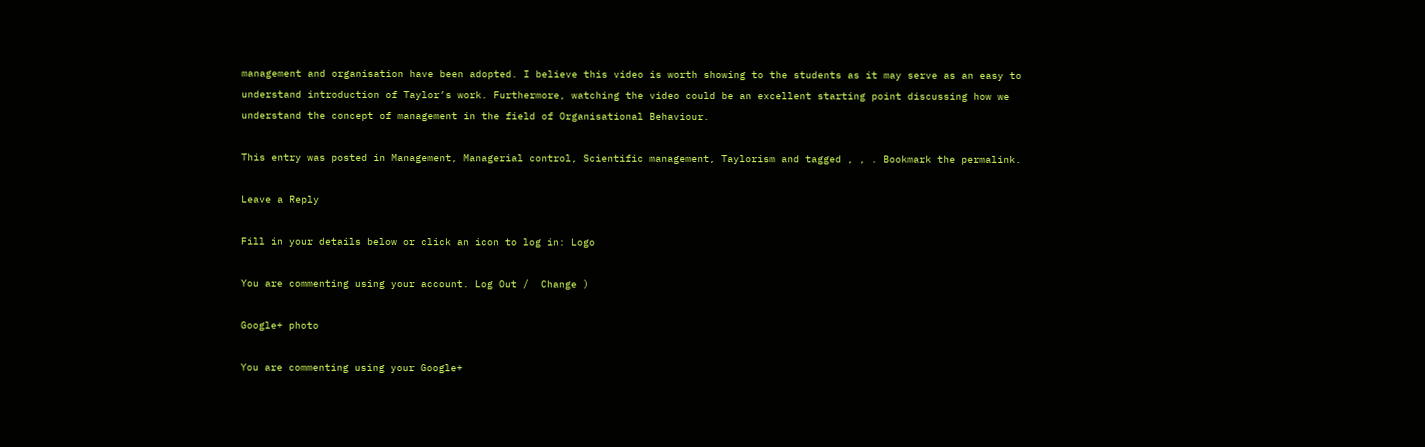management and organisation have been adopted. I believe this video is worth showing to the students as it may serve as an easy to understand introduction of Taylor’s work. Furthermore, watching the video could be an excellent starting point discussing how we understand the concept of management in the field of Organisational Behaviour.

This entry was posted in Management, Managerial control, Scientific management, Taylorism and tagged , , . Bookmark the permalink.

Leave a Reply

Fill in your details below or click an icon to log in: Logo

You are commenting using your account. Log Out /  Change )

Google+ photo

You are commenting using your Google+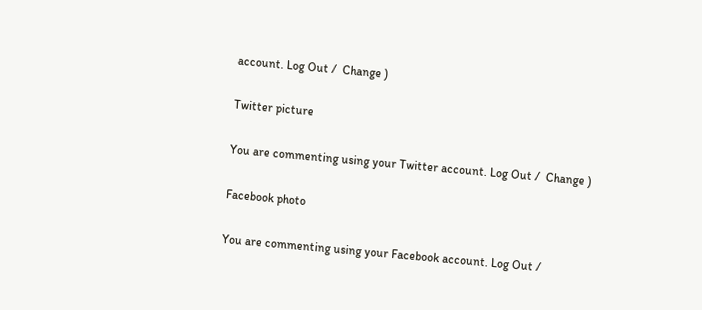account. Log Out /  Change )

Twitter picture

You are commenting using your Twitter account. Log Out /  Change )

Facebook photo

You are commenting using your Facebook account. Log Out /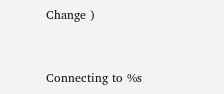Change )


Connecting to %s